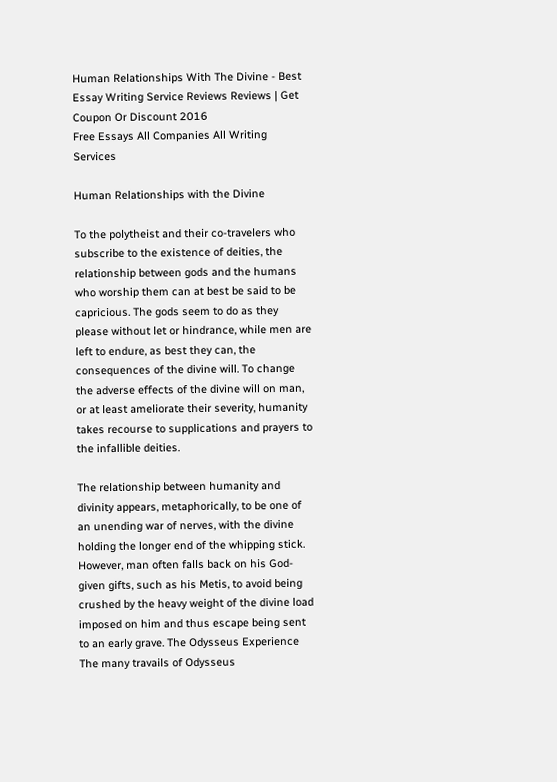Human Relationships With The Divine - Best Essay Writing Service Reviews Reviews | Get Coupon Or Discount 2016
Free Essays All Companies All Writing Services

Human Relationships with the Divine

To the polytheist and their co-travelers who subscribe to the existence of deities, the relationship between gods and the humans who worship them can at best be said to be capricious. The gods seem to do as they please without let or hindrance, while men are left to endure, as best they can, the consequences of the divine will. To change the adverse effects of the divine will on man, or at least ameliorate their severity, humanity takes recourse to supplications and prayers to the infallible deities.

The relationship between humanity and divinity appears, metaphorically, to be one of an unending war of nerves, with the divine holding the longer end of the whipping stick. However, man often falls back on his God-given gifts, such as his Metis, to avoid being crushed by the heavy weight of the divine load imposed on him and thus escape being sent to an early grave. The Odysseus Experience The many travails of Odysseus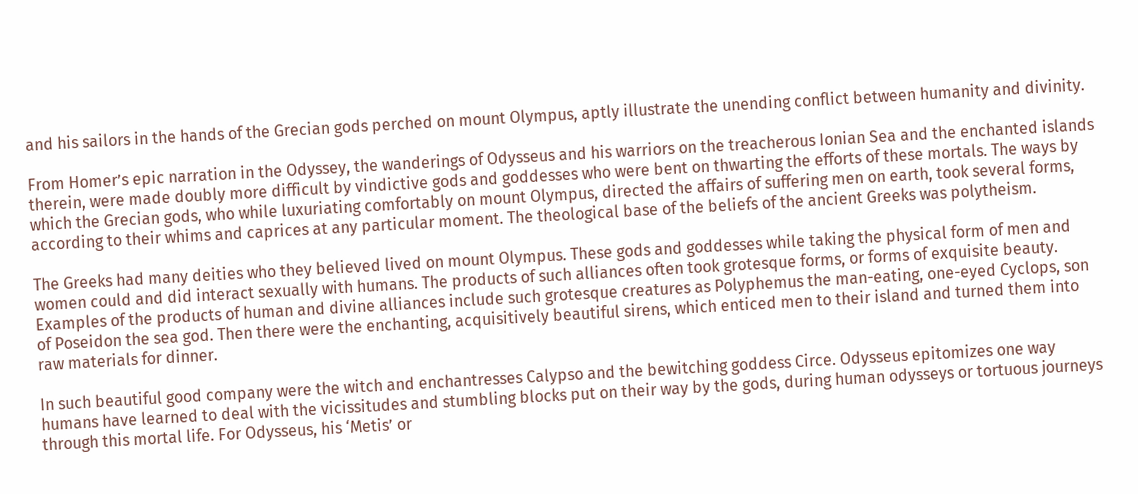and his sailors in the hands of the Grecian gods perched on mount Olympus, aptly illustrate the unending conflict between humanity and divinity.

From Homer’s epic narration in the Odyssey, the wanderings of Odysseus and his warriors on the treacherous Ionian Sea and the enchanted islands therein, were made doubly more difficult by vindictive gods and goddesses who were bent on thwarting the efforts of these mortals. The ways by which the Grecian gods, who while luxuriating comfortably on mount Olympus, directed the affairs of suffering men on earth, took several forms, according to their whims and caprices at any particular moment. The theological base of the beliefs of the ancient Greeks was polytheism.

The Greeks had many deities who they believed lived on mount Olympus. These gods and goddesses while taking the physical form of men and women could and did interact sexually with humans. The products of such alliances often took grotesque forms, or forms of exquisite beauty. Examples of the products of human and divine alliances include such grotesque creatures as Polyphemus the man-eating, one-eyed Cyclops, son of Poseidon the sea god. Then there were the enchanting, acquisitively beautiful sirens, which enticed men to their island and turned them into raw materials for dinner.

In such beautiful good company were the witch and enchantresses Calypso and the bewitching goddess Circe. Odysseus epitomizes one way humans have learned to deal with the vicissitudes and stumbling blocks put on their way by the gods, during human odysseys or tortuous journeys through this mortal life. For Odysseus, his ‘Metis’ or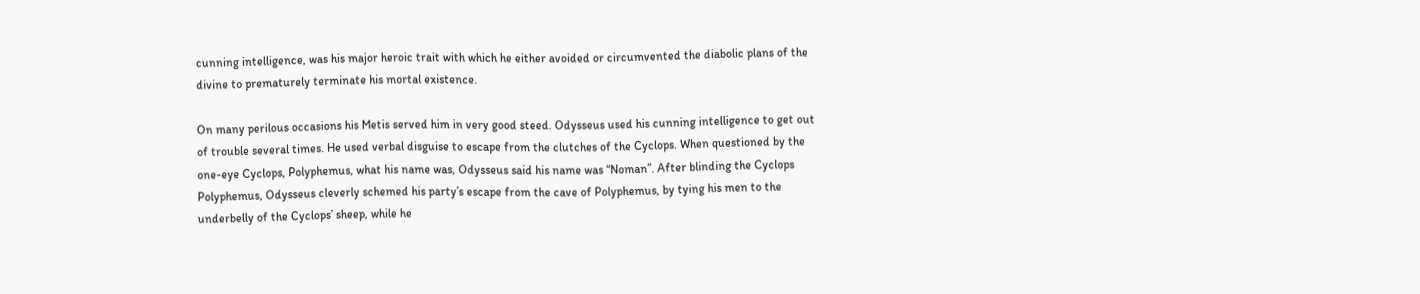cunning intelligence, was his major heroic trait with which he either avoided or circumvented the diabolic plans of the divine to prematurely terminate his mortal existence.

On many perilous occasions his Metis served him in very good steed. Odysseus used his cunning intelligence to get out of trouble several times. He used verbal disguise to escape from the clutches of the Cyclops. When questioned by the one-eye Cyclops, Polyphemus, what his name was, Odysseus said his name was “Noman”. After blinding the Cyclops Polyphemus, Odysseus cleverly schemed his party’s escape from the cave of Polyphemus, by tying his men to the underbelly of the Cyclops’ sheep, while he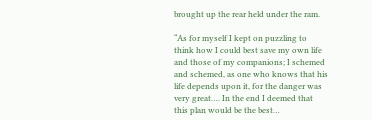brought up the rear held under the ram.

“As for myself I kept on puzzling to think how I could best save my own life and those of my companions; I schemed and schemed, as one who knows that his life depends upon it, for the danger was very great…. In the end I deemed that this plan would be the best…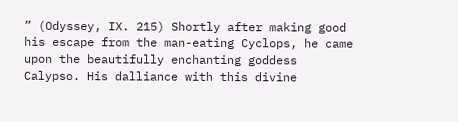” (Odyssey, IX. 215) Shortly after making good his escape from the man-eating Cyclops, he came upon the beautifully enchanting goddess Calypso. His dalliance with this divine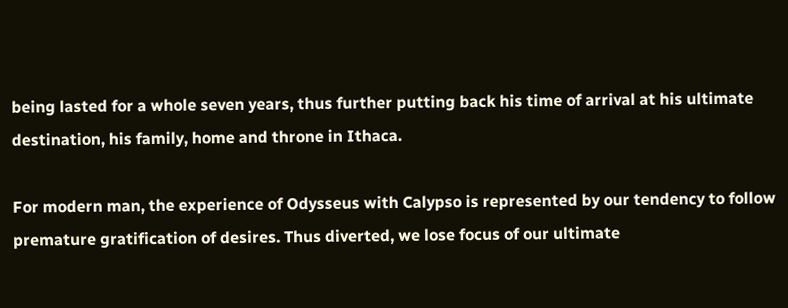being lasted for a whole seven years, thus further putting back his time of arrival at his ultimate destination, his family, home and throne in Ithaca.

For modern man, the experience of Odysseus with Calypso is represented by our tendency to follow premature gratification of desires. Thus diverted, we lose focus of our ultimate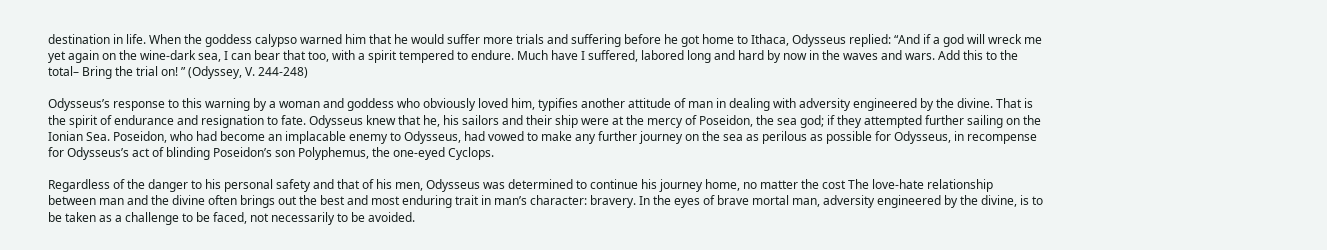destination in life. When the goddess calypso warned him that he would suffer more trials and suffering before he got home to Ithaca, Odysseus replied: “And if a god will wreck me yet again on the wine-dark sea, I can bear that too, with a spirit tempered to endure. Much have I suffered, labored long and hard by now in the waves and wars. Add this to the total– Bring the trial on! ” (Odyssey, V. 244-248)

Odysseus’s response to this warning by a woman and goddess who obviously loved him, typifies another attitude of man in dealing with adversity engineered by the divine. That is the spirit of endurance and resignation to fate. Odysseus knew that he, his sailors and their ship were at the mercy of Poseidon, the sea god; if they attempted further sailing on the Ionian Sea. Poseidon, who had become an implacable enemy to Odysseus, had vowed to make any further journey on the sea as perilous as possible for Odysseus, in recompense for Odysseus’s act of blinding Poseidon’s son Polyphemus, the one-eyed Cyclops.

Regardless of the danger to his personal safety and that of his men, Odysseus was determined to continue his journey home, no matter the cost The love-hate relationship between man and the divine often brings out the best and most enduring trait in man’s character: bravery. In the eyes of brave mortal man, adversity engineered by the divine, is to be taken as a challenge to be faced, not necessarily to be avoided.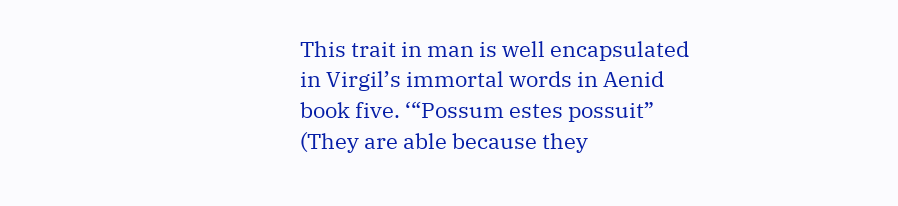This trait in man is well encapsulated in Virgil’s immortal words in Aenid book five. ‘“Possum estes possuit” (They are able because they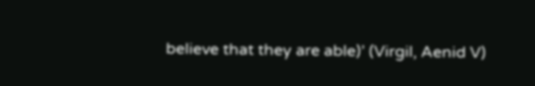believe that they are able)’ (Virgil, Aenid V)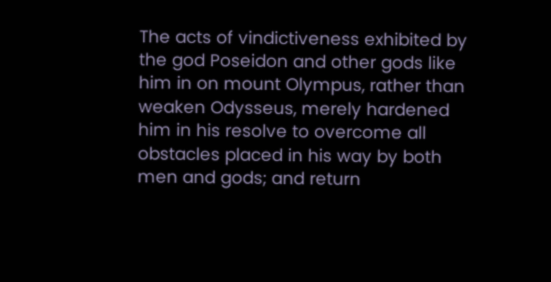The acts of vindictiveness exhibited by the god Poseidon and other gods like him in on mount Olympus, rather than weaken Odysseus, merely hardened him in his resolve to overcome all obstacles placed in his way by both men and gods; and return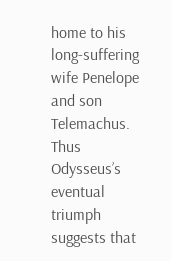home to his long-suffering wife Penelope and son Telemachus. Thus Odysseus’s eventual triumph suggests that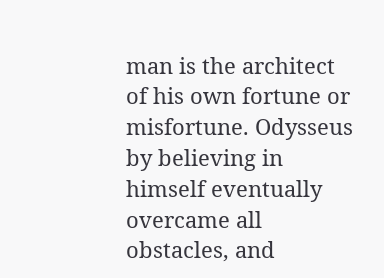man is the architect of his own fortune or misfortune. Odysseus by believing in himself eventually overcame all obstacles, and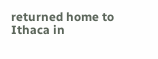returned home to Ithaca in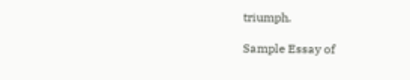triumph.

Sample Essay of